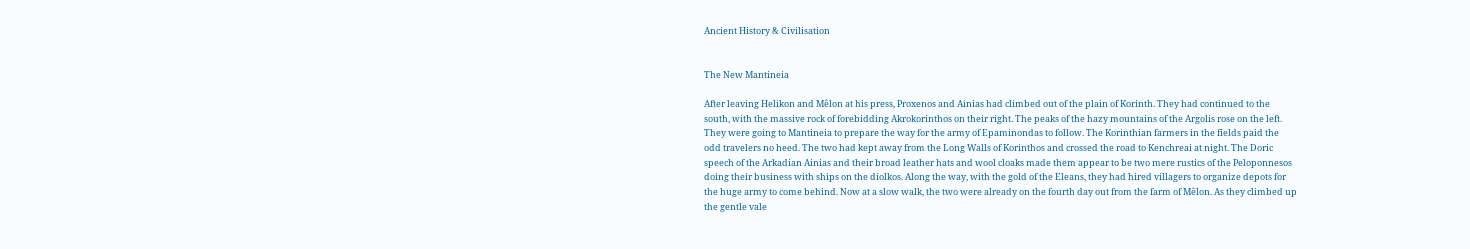Ancient History & Civilisation


The New Mantineia

After leaving Helikon and Mêlon at his press, Proxenos and Ainias had climbed out of the plain of Korinth. They had continued to the south, with the massive rock of forebidding Akrokorinthos on their right. The peaks of the hazy mountains of the Argolis rose on the left. They were going to Mantineia to prepare the way for the army of Epaminondas to follow. The Korinthian farmers in the fields paid the odd travelers no heed. The two had kept away from the Long Walls of Korinthos and crossed the road to Kenchreai at night. The Doric speech of the Arkadian Ainias and their broad leather hats and wool cloaks made them appear to be two mere rustics of the Peloponnesos doing their business with ships on the diolkos. Along the way, with the gold of the Eleans, they had hired villagers to organize depots for the huge army to come behind. Now at a slow walk, the two were already on the fourth day out from the farm of Mêlon. As they climbed up the gentle vale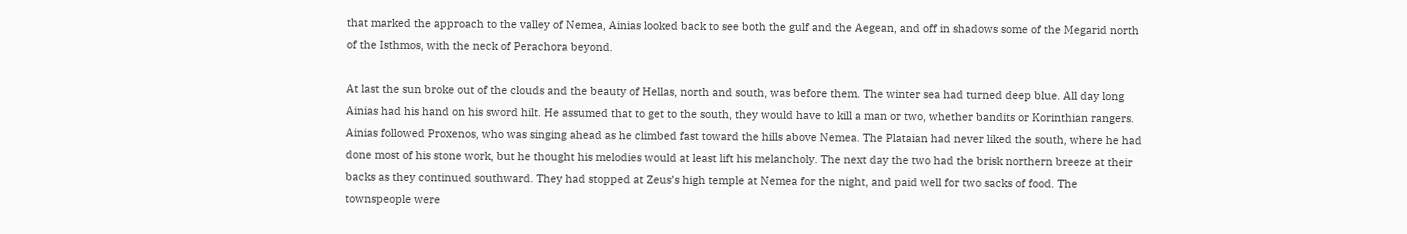that marked the approach to the valley of Nemea, Ainias looked back to see both the gulf and the Aegean, and off in shadows some of the Megarid north of the Isthmos, with the neck of Perachora beyond.

At last the sun broke out of the clouds and the beauty of Hellas, north and south, was before them. The winter sea had turned deep blue. All day long Ainias had his hand on his sword hilt. He assumed that to get to the south, they would have to kill a man or two, whether bandits or Korinthian rangers. Ainias followed Proxenos, who was singing ahead as he climbed fast toward the hills above Nemea. The Plataian had never liked the south, where he had done most of his stone work, but he thought his melodies would at least lift his melancholy. The next day the two had the brisk northern breeze at their backs as they continued southward. They had stopped at Zeus’s high temple at Nemea for the night, and paid well for two sacks of food. The townspeople were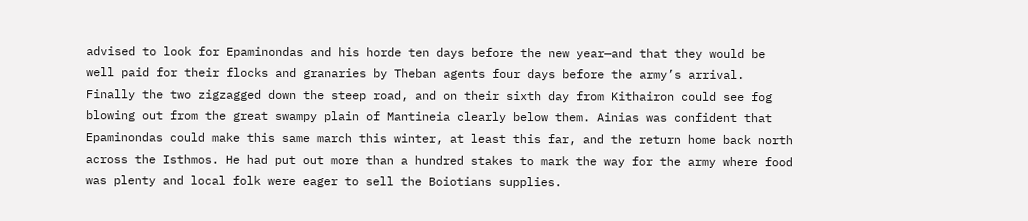advised to look for Epaminondas and his horde ten days before the new year—and that they would be well paid for their flocks and granaries by Theban agents four days before the army’s arrival. Finally the two zigzagged down the steep road, and on their sixth day from Kithairon could see fog blowing out from the great swampy plain of Mantineia clearly below them. Ainias was confident that Epaminondas could make this same march this winter, at least this far, and the return home back north across the Isthmos. He had put out more than a hundred stakes to mark the way for the army where food was plenty and local folk were eager to sell the Boiotians supplies.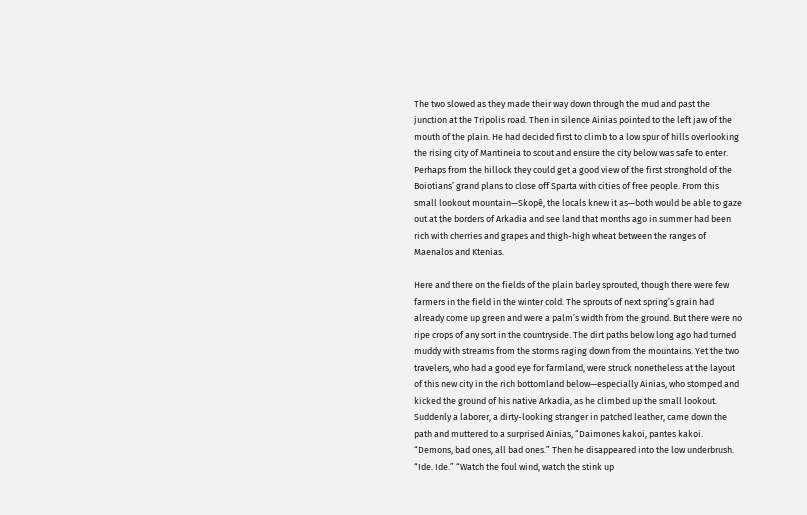The two slowed as they made their way down through the mud and past the junction at the Tripolis road. Then in silence Ainias pointed to the left jaw of the mouth of the plain. He had decided first to climb to a low spur of hills overlooking the rising city of Mantineia to scout and ensure the city below was safe to enter. Perhaps from the hillock they could get a good view of the first stronghold of the Boiotians’ grand plans to close off Sparta with cities of free people. From this small lookout mountain—Skopê, the locals knew it as—both would be able to gaze out at the borders of Arkadia and see land that months ago in summer had been rich with cherries and grapes and thigh-high wheat between the ranges of Maenalos and Ktenias.

Here and there on the fields of the plain barley sprouted, though there were few farmers in the field in the winter cold. The sprouts of next spring’s grain had already come up green and were a palm’s width from the ground. But there were no ripe crops of any sort in the countryside. The dirt paths below long ago had turned muddy with streams from the storms raging down from the mountains. Yet the two travelers, who had a good eye for farmland, were struck nonetheless at the layout of this new city in the rich bottomland below—especially Ainias, who stomped and kicked the ground of his native Arkadia, as he climbed up the small lookout. Suddenly a laborer, a dirty-looking stranger in patched leather, came down the path and muttered to a surprised Ainias, “Daimones kakoi, pantes kakoi. “Demons, bad ones, all bad ones.” Then he disappeared into the low underbrush. “Ide. Ide.” “Watch the foul wind, watch the stink up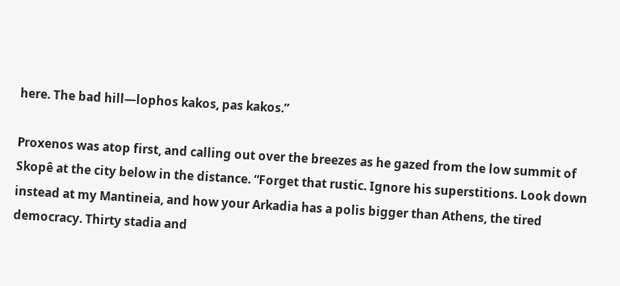here. The bad hill—lophos kakos, pas kakos.”

Proxenos was atop first, and calling out over the breezes as he gazed from the low summit of Skopê at the city below in the distance. “Forget that rustic. Ignore his superstitions. Look down instead at my Mantineia, and how your Arkadia has a polis bigger than Athens, the tired democracy. Thirty stadia and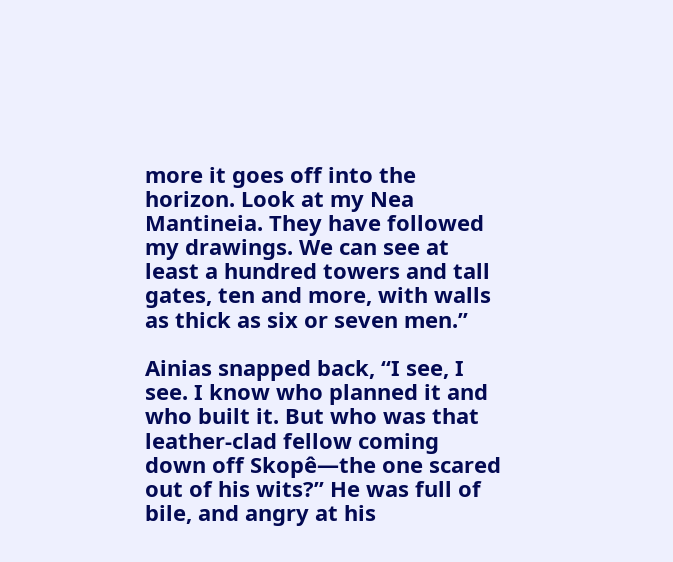more it goes off into the horizon. Look at my Nea Mantineia. They have followed my drawings. We can see at least a hundred towers and tall gates, ten and more, with walls as thick as six or seven men.”

Ainias snapped back, “I see, I see. I know who planned it and who built it. But who was that leather-clad fellow coming down off Skopê—the one scared out of his wits?” He was full of bile, and angry at his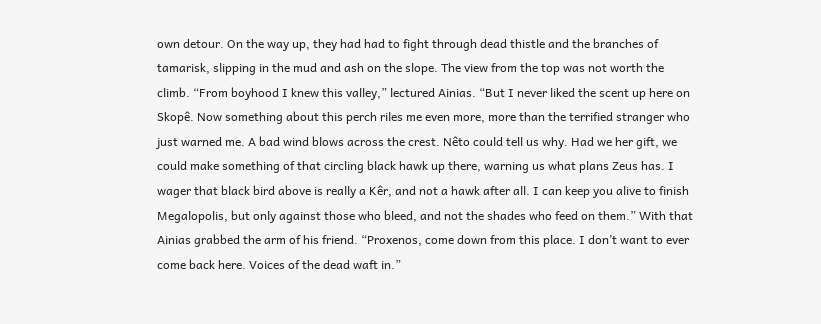own detour. On the way up, they had had to fight through dead thistle and the branches of tamarisk, slipping in the mud and ash on the slope. The view from the top was not worth the climb. “From boyhood I knew this valley,” lectured Ainias. “But I never liked the scent up here on Skopê. Now something about this perch riles me even more, more than the terrified stranger who just warned me. A bad wind blows across the crest. Nêto could tell us why. Had we her gift, we could make something of that circling black hawk up there, warning us what plans Zeus has. I wager that black bird above is really a Kêr, and not a hawk after all. I can keep you alive to finish Megalopolis, but only against those who bleed, and not the shades who feed on them.” With that Ainias grabbed the arm of his friend. “Proxenos, come down from this place. I don’t want to ever come back here. Voices of the dead waft in.”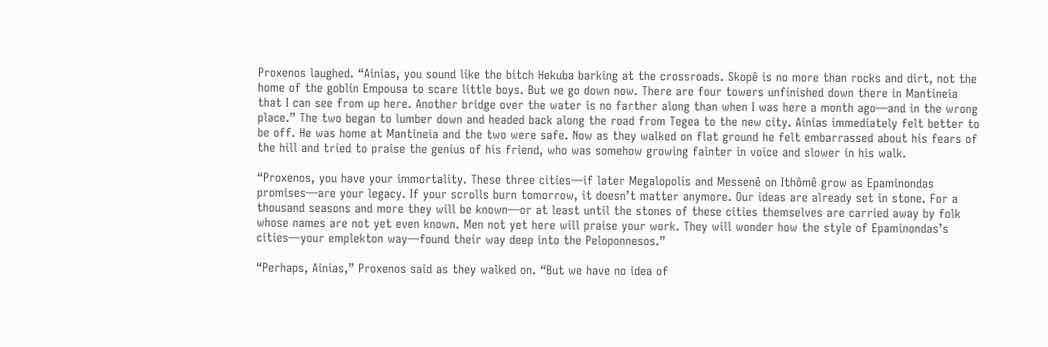Proxenos laughed. “Ainias, you sound like the bitch Hekuba barking at the crossroads. Skopê is no more than rocks and dirt, not the home of the goblin Empousa to scare little boys. But we go down now. There are four towers unfinished down there in Mantineia that I can see from up here. Another bridge over the water is no farther along than when I was here a month ago—and in the wrong place.” The two began to lumber down and headed back along the road from Tegea to the new city. Ainias immediately felt better to be off. He was home at Mantineia and the two were safe. Now as they walked on flat ground he felt embarrassed about his fears of the hill and tried to praise the genius of his friend, who was somehow growing fainter in voice and slower in his walk.

“Proxenos, you have your immortality. These three cities—if later Megalopolis and Messenê on Ithômê grow as Epaminondas promises—are your legacy. If your scrolls burn tomorrow, it doesn’t matter anymore. Our ideas are already set in stone. For a thousand seasons and more they will be known—or at least until the stones of these cities themselves are carried away by folk whose names are not yet even known. Men not yet here will praise your work. They will wonder how the style of Epaminondas’s cities—your emplekton way—found their way deep into the Peloponnesos.”

“Perhaps, Ainias,” Proxenos said as they walked on. “But we have no idea of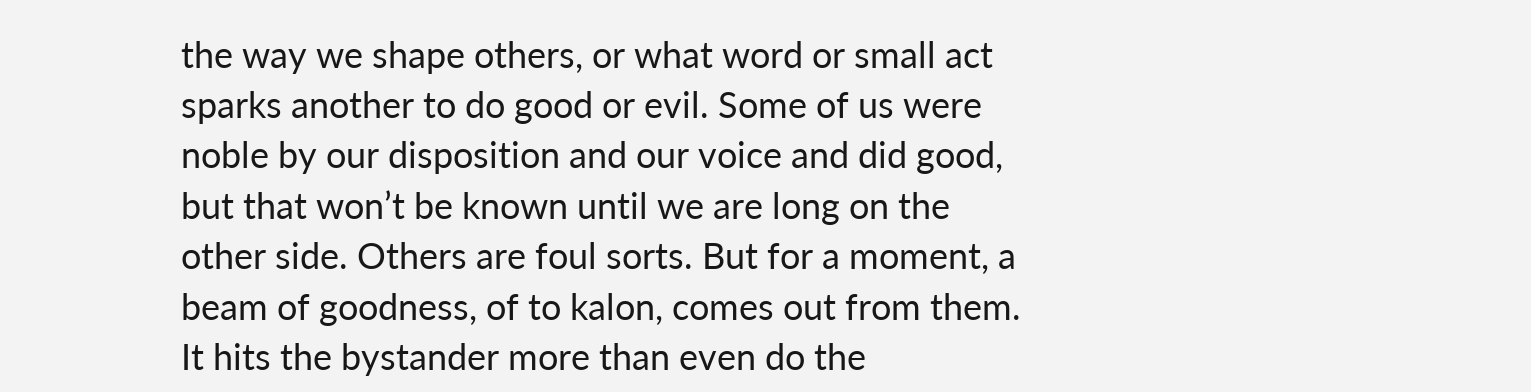the way we shape others, or what word or small act sparks another to do good or evil. Some of us were noble by our disposition and our voice and did good, but that won’t be known until we are long on the other side. Others are foul sorts. But for a moment, a beam of goodness, of to kalon, comes out from them. It hits the bystander more than even do the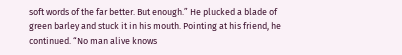soft words of the far better. But enough.” He plucked a blade of green barley and stuck it in his mouth. Pointing at his friend, he continued. “No man alive knows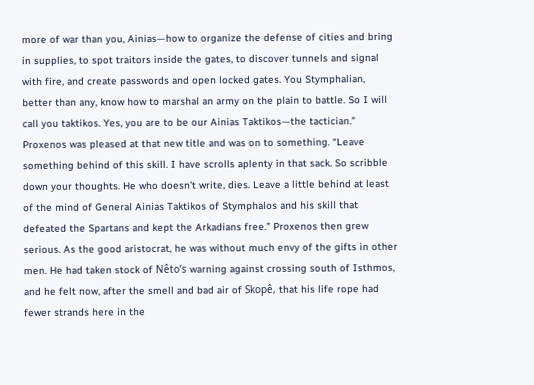more of war than you, Ainias—how to organize the defense of cities and bring in supplies, to spot traitors inside the gates, to discover tunnels and signal with fire, and create passwords and open locked gates. You Stymphalian, better than any, know how to marshal an army on the plain to battle. So I will call you taktikos. Yes, you are to be our Ainias Taktikos—the tactician.” Proxenos was pleased at that new title and was on to something. “Leave something behind of this skill. I have scrolls aplenty in that sack. So scribble down your thoughts. He who doesn’t write, dies. Leave a little behind at least of the mind of General Ainias Taktikos of Stymphalos and his skill that defeated the Spartans and kept the Arkadians free.” Proxenos then grew serious. As the good aristocrat, he was without much envy of the gifts in other men. He had taken stock of Nêto’s warning against crossing south of Isthmos, and he felt now, after the smell and bad air of Skopê, that his life rope had fewer strands here in the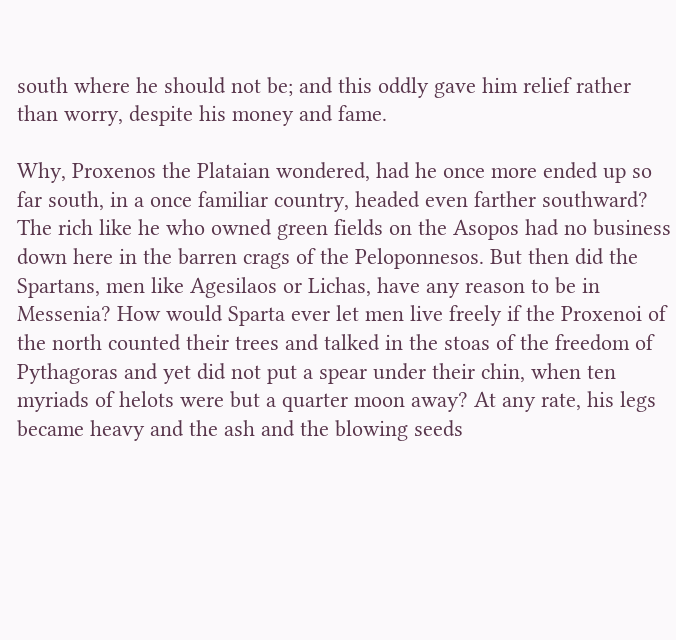south where he should not be; and this oddly gave him relief rather than worry, despite his money and fame.

Why, Proxenos the Plataian wondered, had he once more ended up so far south, in a once familiar country, headed even farther southward? The rich like he who owned green fields on the Asopos had no business down here in the barren crags of the Peloponnesos. But then did the Spartans, men like Agesilaos or Lichas, have any reason to be in Messenia? How would Sparta ever let men live freely if the Proxenoi of the north counted their trees and talked in the stoas of the freedom of Pythagoras and yet did not put a spear under their chin, when ten myriads of helots were but a quarter moon away? At any rate, his legs became heavy and the ash and the blowing seeds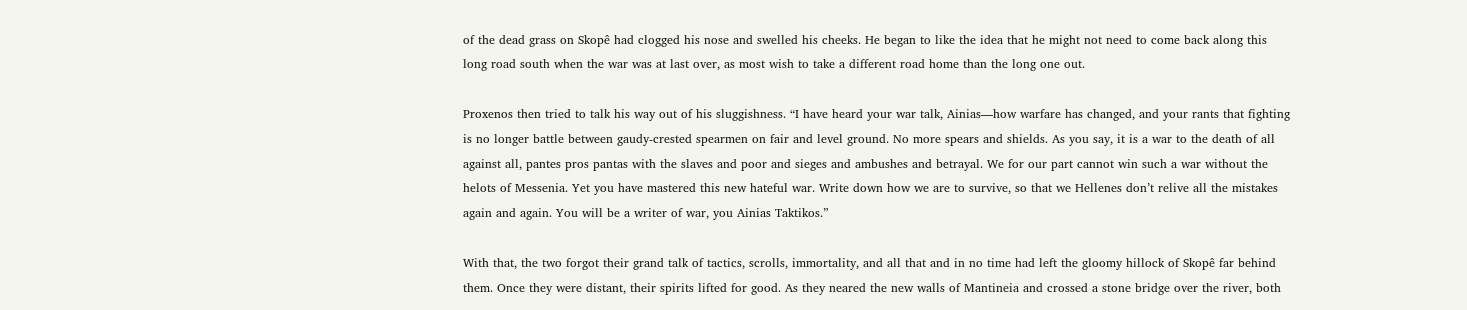of the dead grass on Skopê had clogged his nose and swelled his cheeks. He began to like the idea that he might not need to come back along this long road south when the war was at last over, as most wish to take a different road home than the long one out.

Proxenos then tried to talk his way out of his sluggishness. “I have heard your war talk, Ainias—how warfare has changed, and your rants that fighting is no longer battle between gaudy-crested spearmen on fair and level ground. No more spears and shields. As you say, it is a war to the death of all against all, pantes pros pantas with the slaves and poor and sieges and ambushes and betrayal. We for our part cannot win such a war without the helots of Messenia. Yet you have mastered this new hateful war. Write down how we are to survive, so that we Hellenes don’t relive all the mistakes again and again. You will be a writer of war, you Ainias Taktikos.”

With that, the two forgot their grand talk of tactics, scrolls, immortality, and all that and in no time had left the gloomy hillock of Skopê far behind them. Once they were distant, their spirits lifted for good. As they neared the new walls of Mantineia and crossed a stone bridge over the river, both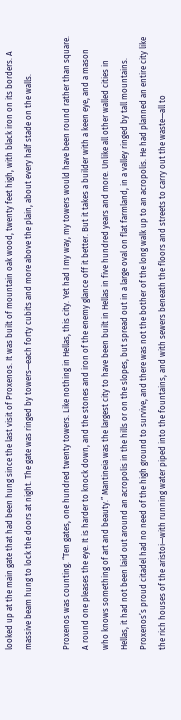looked up at the main gate that had been hung since the last visit of Proxenos. It was built of mountain oak wood, twenty feet high, with black iron on its borders. A massive beam hung to lock the doors at night. The gate was ringed by towers—each forty cubits and more above the plain, about every half stade on the walls.

Proxenos was counting. “Ten gates, one hundred twenty towers. Like nothing in Hellas, this city. Yet had I my way, my towers would have been round rather than square. A round one pleases the eye. It is harder to knock down, and the stones and iron of the enemy glance off it better. But it takes a builder with a keen eye, and a mason who knows something of art and beauty.” Mantineia was the largest city to have been built in Hellas in five hundred years and more. Unlike all other walled cities in Hellas, it had not been laid out around an acropolis in the hills or on the slopes, but spread out in a large oval on flat farmland, in a valley ringed by tall mountains. Proxenos’s proud citadel had no need of the high ground to survive, and there was not the bother of the long walk up to an acropolis. He had planned an entire city like the rich houses of the aristoi—with running water piped into the fountains, and with sewers beneath the floors and streets to carry out the waste—all to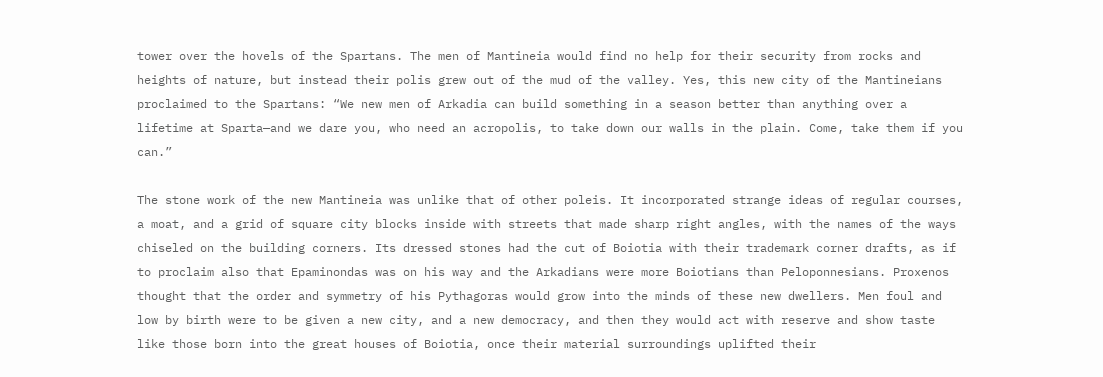tower over the hovels of the Spartans. The men of Mantineia would find no help for their security from rocks and heights of nature, but instead their polis grew out of the mud of the valley. Yes, this new city of the Mantineians proclaimed to the Spartans: “We new men of Arkadia can build something in a season better than anything over a lifetime at Sparta—and we dare you, who need an acropolis, to take down our walls in the plain. Come, take them if you can.”

The stone work of the new Mantineia was unlike that of other poleis. It incorporated strange ideas of regular courses, a moat, and a grid of square city blocks inside with streets that made sharp right angles, with the names of the ways chiseled on the building corners. Its dressed stones had the cut of Boiotia with their trademark corner drafts, as if to proclaim also that Epaminondas was on his way and the Arkadians were more Boiotians than Peloponnesians. Proxenos thought that the order and symmetry of his Pythagoras would grow into the minds of these new dwellers. Men foul and low by birth were to be given a new city, and a new democracy, and then they would act with reserve and show taste like those born into the great houses of Boiotia, once their material surroundings uplifted their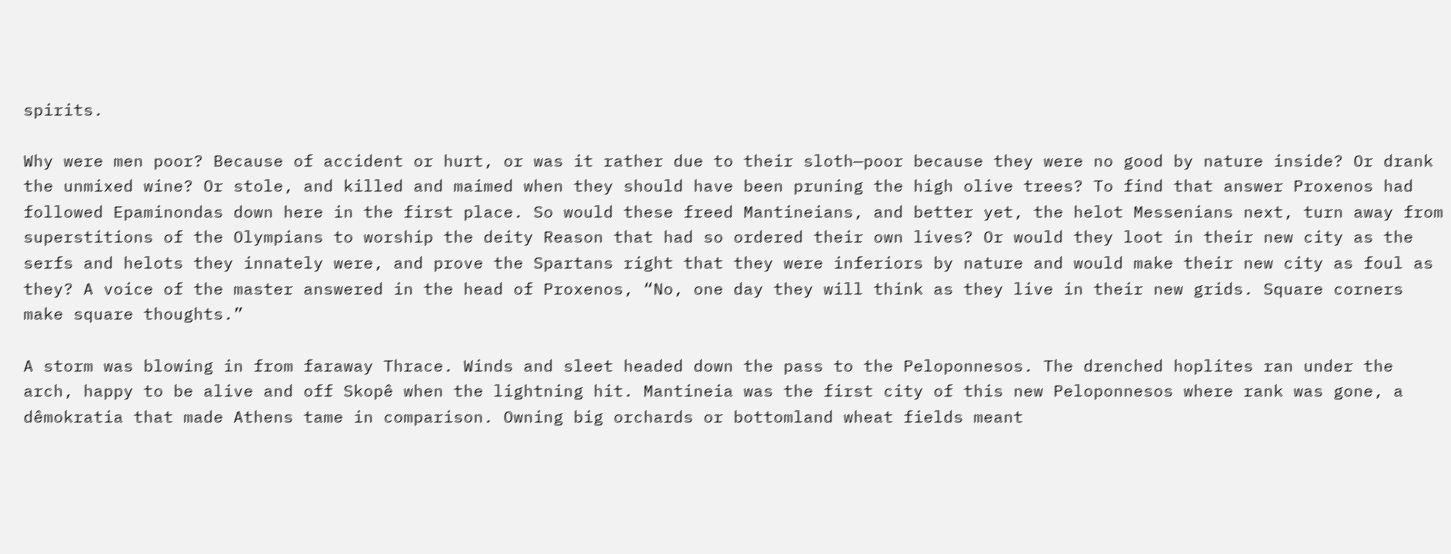spirits.

Why were men poor? Because of accident or hurt, or was it rather due to their sloth—poor because they were no good by nature inside? Or drank the unmixed wine? Or stole, and killed and maimed when they should have been pruning the high olive trees? To find that answer Proxenos had followed Epaminondas down here in the first place. So would these freed Mantineians, and better yet, the helot Messenians next, turn away from superstitions of the Olympians to worship the deity Reason that had so ordered their own lives? Or would they loot in their new city as the serfs and helots they innately were, and prove the Spartans right that they were inferiors by nature and would make their new city as foul as they? A voice of the master answered in the head of Proxenos, “No, one day they will think as they live in their new grids. Square corners make square thoughts.”

A storm was blowing in from faraway Thrace. Winds and sleet headed down the pass to the Peloponnesos. The drenched hoplites ran under the arch, happy to be alive and off Skopê when the lightning hit. Mantineia was the first city of this new Peloponnesos where rank was gone, a dêmokratia that made Athens tame in comparison. Owning big orchards or bottomland wheat fields meant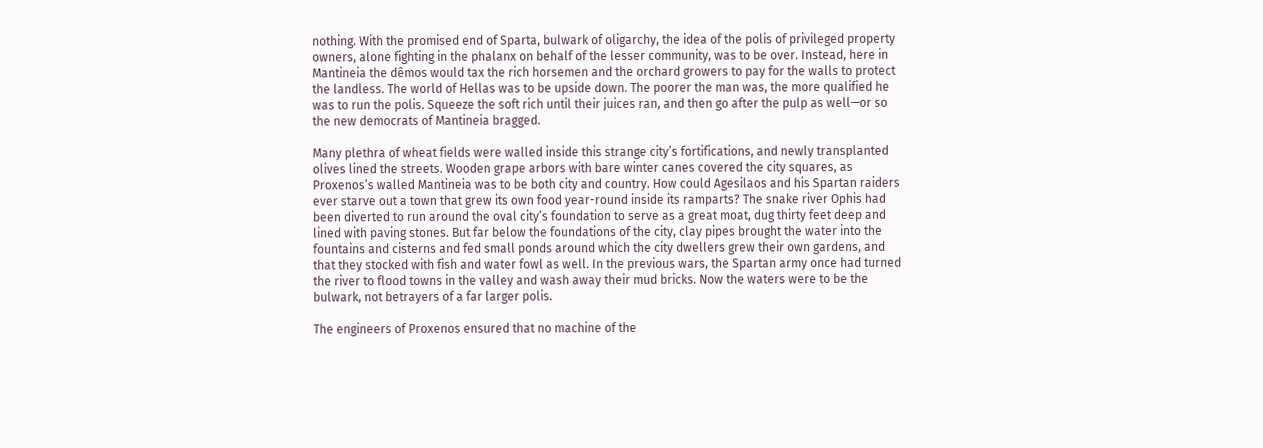nothing. With the promised end of Sparta, bulwark of oligarchy, the idea of the polis of privileged property owners, alone fighting in the phalanx on behalf of the lesser community, was to be over. Instead, here in Mantineia the dêmos would tax the rich horsemen and the orchard growers to pay for the walls to protect the landless. The world of Hellas was to be upside down. The poorer the man was, the more qualified he was to run the polis. Squeeze the soft rich until their juices ran, and then go after the pulp as well—or so the new democrats of Mantineia bragged.

Many plethra of wheat fields were walled inside this strange city’s fortifications, and newly transplanted olives lined the streets. Wooden grape arbors with bare winter canes covered the city squares, as Proxenos’s walled Mantineia was to be both city and country. How could Agesilaos and his Spartan raiders ever starve out a town that grew its own food year-round inside its ramparts? The snake river Ophis had been diverted to run around the oval city’s foundation to serve as a great moat, dug thirty feet deep and lined with paving stones. But far below the foundations of the city, clay pipes brought the water into the fountains and cisterns and fed small ponds around which the city dwellers grew their own gardens, and that they stocked with fish and water fowl as well. In the previous wars, the Spartan army once had turned the river to flood towns in the valley and wash away their mud bricks. Now the waters were to be the bulwark, not betrayers of a far larger polis.

The engineers of Proxenos ensured that no machine of the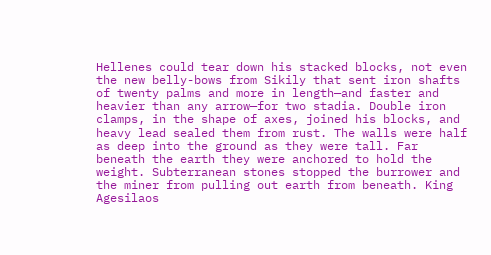Hellenes could tear down his stacked blocks, not even the new belly-bows from Sikily that sent iron shafts of twenty palms and more in length—and faster and heavier than any arrow—for two stadia. Double iron clamps, in the shape of axes, joined his blocks, and heavy lead sealed them from rust. The walls were half as deep into the ground as they were tall. Far beneath the earth they were anchored to hold the weight. Subterranean stones stopped the burrower and the miner from pulling out earth from beneath. King Agesilaos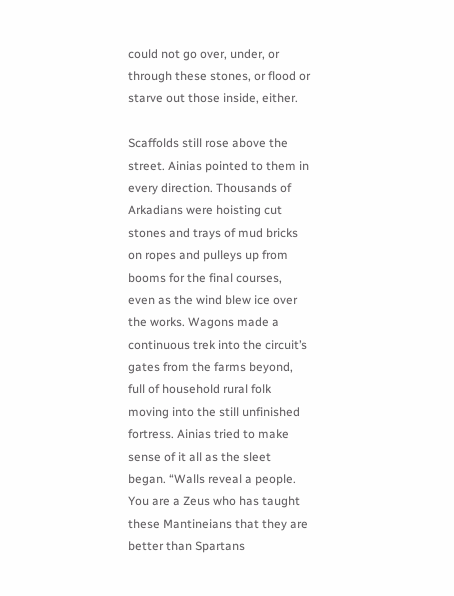could not go over, under, or through these stones, or flood or starve out those inside, either.

Scaffolds still rose above the street. Ainias pointed to them in every direction. Thousands of Arkadians were hoisting cut stones and trays of mud bricks on ropes and pulleys up from booms for the final courses, even as the wind blew ice over the works. Wagons made a continuous trek into the circuit’s gates from the farms beyond, full of household rural folk moving into the still unfinished fortress. Ainias tried to make sense of it all as the sleet began. “Walls reveal a people. You are a Zeus who has taught these Mantineians that they are better than Spartans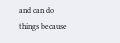and can do things because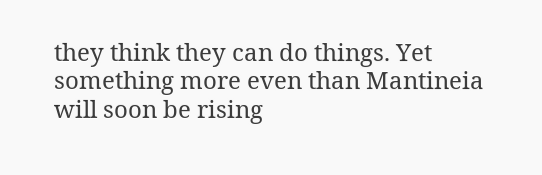they think they can do things. Yet something more even than Mantineia will soon be rising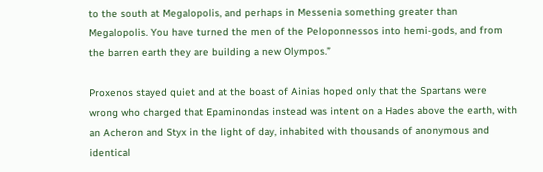to the south at Megalopolis, and perhaps in Messenia something greater than Megalopolis. You have turned the men of the Peloponnessos into hemi-gods, and from the barren earth they are building a new Olympos.”

Proxenos stayed quiet and at the boast of Ainias hoped only that the Spartans were wrong who charged that Epaminondas instead was intent on a Hades above the earth, with an Acheron and Styx in the light of day, inhabited with thousands of anonymous and identical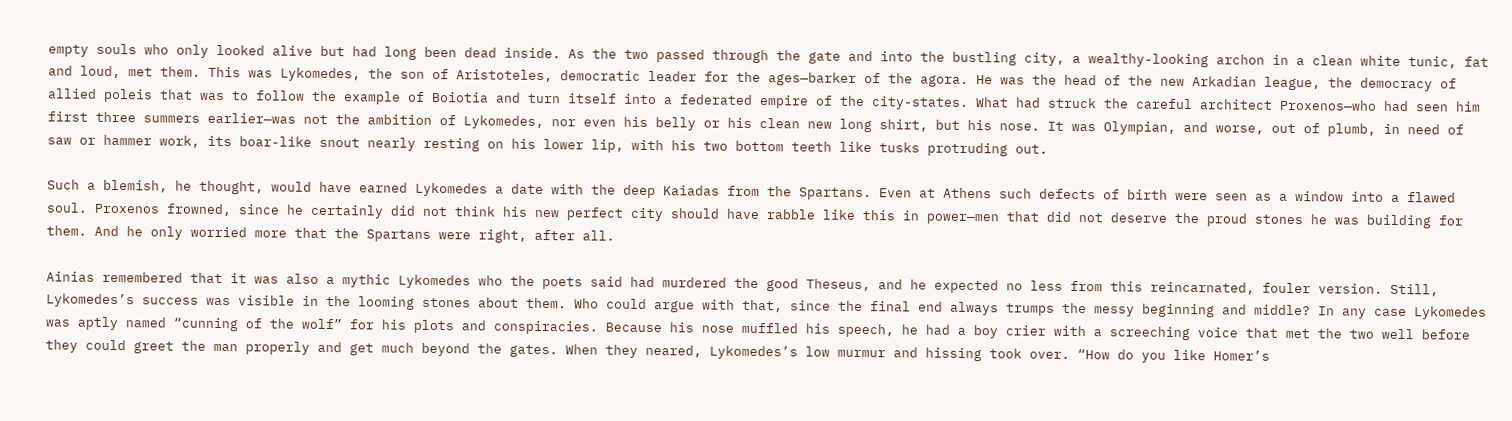empty souls who only looked alive but had long been dead inside. As the two passed through the gate and into the bustling city, a wealthy-looking archon in a clean white tunic, fat and loud, met them. This was Lykomedes, the son of Aristoteles, democratic leader for the ages—barker of the agora. He was the head of the new Arkadian league, the democracy of allied poleis that was to follow the example of Boiotia and turn itself into a federated empire of the city-states. What had struck the careful architect Proxenos—who had seen him first three summers earlier—was not the ambition of Lykomedes, nor even his belly or his clean new long shirt, but his nose. It was Olympian, and worse, out of plumb, in need of saw or hammer work, its boar-like snout nearly resting on his lower lip, with his two bottom teeth like tusks protruding out.

Such a blemish, he thought, would have earned Lykomedes a date with the deep Kaiadas from the Spartans. Even at Athens such defects of birth were seen as a window into a flawed soul. Proxenos frowned, since he certainly did not think his new perfect city should have rabble like this in power—men that did not deserve the proud stones he was building for them. And he only worried more that the Spartans were right, after all.

Ainias remembered that it was also a mythic Lykomedes who the poets said had murdered the good Theseus, and he expected no less from this reincarnated, fouler version. Still, Lykomedes’s success was visible in the looming stones about them. Who could argue with that, since the final end always trumps the messy beginning and middle? In any case Lykomedes was aptly named “cunning of the wolf” for his plots and conspiracies. Because his nose muffled his speech, he had a boy crier with a screeching voice that met the two well before they could greet the man properly and get much beyond the gates. When they neared, Lykomedes’s low murmur and hissing took over. “How do you like Homer’s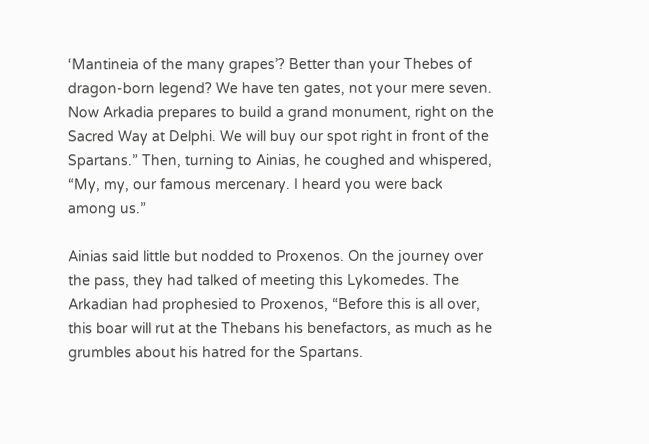‘Mantineia of the many grapes’? Better than your Thebes of dragon-born legend? We have ten gates, not your mere seven. Now Arkadia prepares to build a grand monument, right on the Sacred Way at Delphi. We will buy our spot right in front of the Spartans.” Then, turning to Ainias, he coughed and whispered, “My, my, our famous mercenary. I heard you were back among us.”

Ainias said little but nodded to Proxenos. On the journey over the pass, they had talked of meeting this Lykomedes. The Arkadian had prophesied to Proxenos, “Before this is all over, this boar will rut at the Thebans his benefactors, as much as he grumbles about his hatred for the Spartans.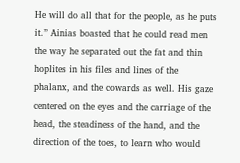He will do all that for the people, as he puts it.” Ainias boasted that he could read men the way he separated out the fat and thin hoplites in his files and lines of the phalanx, and the cowards as well. His gaze centered on the eyes and the carriage of the head, the steadiness of the hand, and the direction of the toes, to learn who would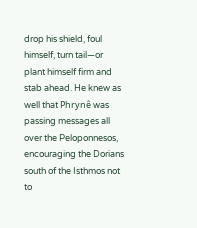drop his shield, foul himself, turn tail—or plant himself firm and stab ahead. He knew as well that Phrynê was passing messages all over the Peloponnesos, encouraging the Dorians south of the Isthmos not to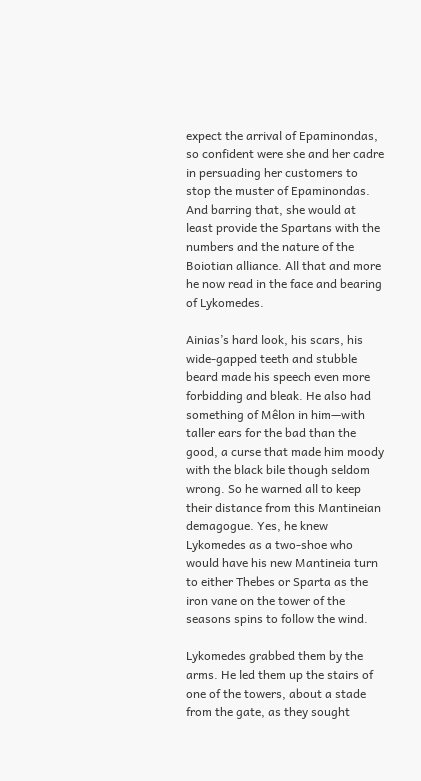expect the arrival of Epaminondas, so confident were she and her cadre in persuading her customers to stop the muster of Epaminondas. And barring that, she would at least provide the Spartans with the numbers and the nature of the Boiotian alliance. All that and more he now read in the face and bearing of Lykomedes.

Ainias’s hard look, his scars, his wide-gapped teeth and stubble beard made his speech even more forbidding and bleak. He also had something of Mêlon in him—with taller ears for the bad than the good, a curse that made him moody with the black bile though seldom wrong. So he warned all to keep their distance from this Mantineian demagogue. Yes, he knew Lykomedes as a two-shoe who would have his new Mantineia turn to either Thebes or Sparta as the iron vane on the tower of the seasons spins to follow the wind.

Lykomedes grabbed them by the arms. He led them up the stairs of one of the towers, about a stade from the gate, as they sought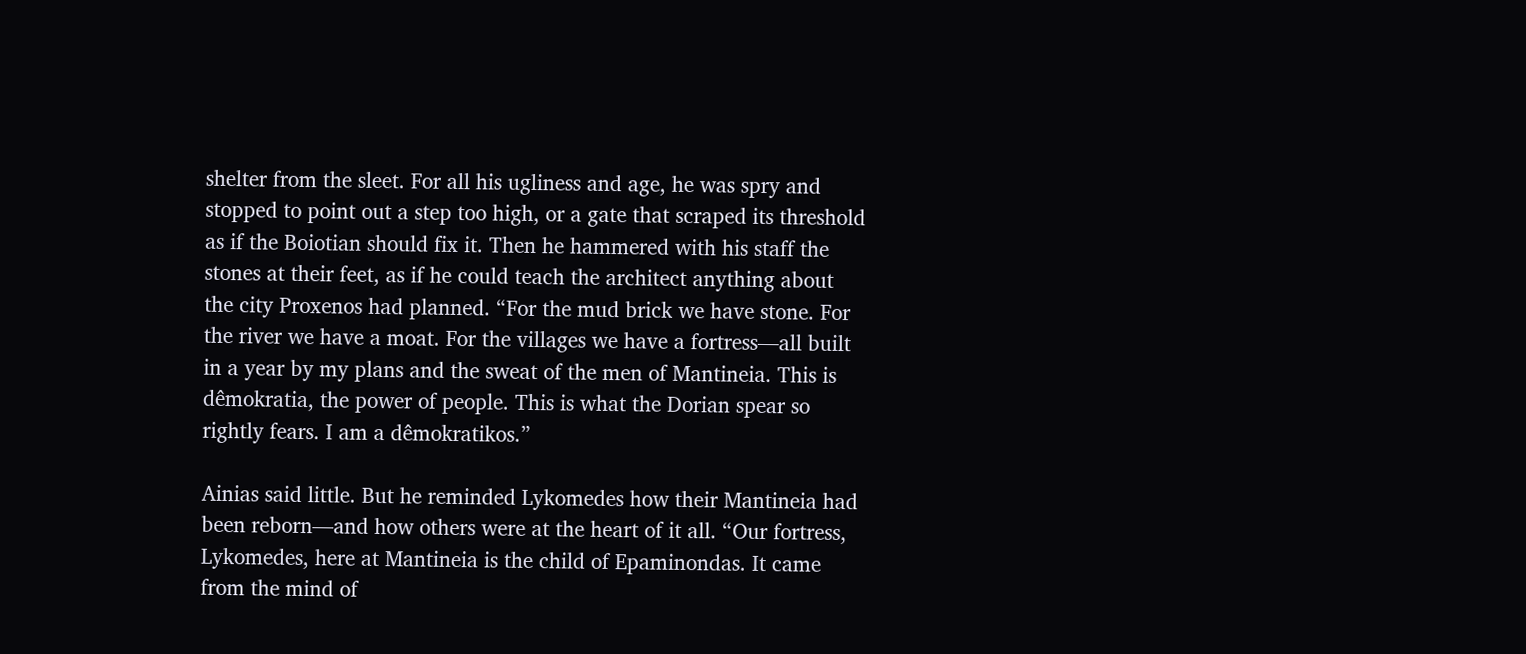shelter from the sleet. For all his ugliness and age, he was spry and stopped to point out a step too high, or a gate that scraped its threshold as if the Boiotian should fix it. Then he hammered with his staff the stones at their feet, as if he could teach the architect anything about the city Proxenos had planned. “For the mud brick we have stone. For the river we have a moat. For the villages we have a fortress—all built in a year by my plans and the sweat of the men of Mantineia. This is dêmokratia, the power of people. This is what the Dorian spear so rightly fears. I am a dêmokratikos.”

Ainias said little. But he reminded Lykomedes how their Mantineia had been reborn—and how others were at the heart of it all. “Our fortress, Lykomedes, here at Mantineia is the child of Epaminondas. It came from the mind of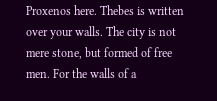Proxenos here. Thebes is written over your walls. The city is not mere stone, but formed of free men. For the walls of a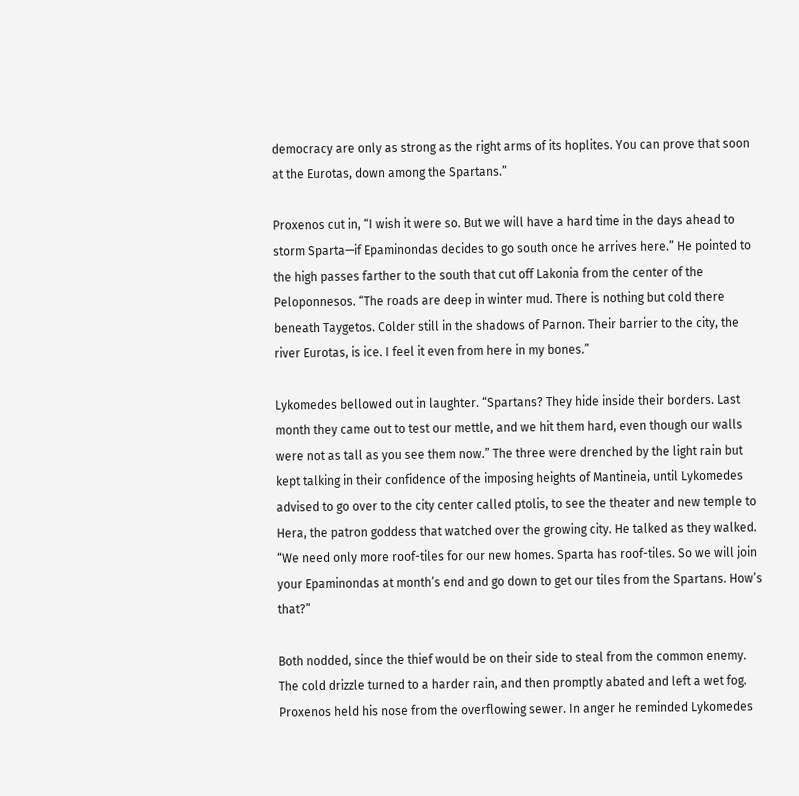democracy are only as strong as the right arms of its hoplites. You can prove that soon at the Eurotas, down among the Spartans.”

Proxenos cut in, “I wish it were so. But we will have a hard time in the days ahead to storm Sparta—if Epaminondas decides to go south once he arrives here.” He pointed to the high passes farther to the south that cut off Lakonia from the center of the Peloponnesos. “The roads are deep in winter mud. There is nothing but cold there beneath Taygetos. Colder still in the shadows of Parnon. Their barrier to the city, the river Eurotas, is ice. I feel it even from here in my bones.”

Lykomedes bellowed out in laughter. “Spartans? They hide inside their borders. Last month they came out to test our mettle, and we hit them hard, even though our walls were not as tall as you see them now.” The three were drenched by the light rain but kept talking in their confidence of the imposing heights of Mantineia, until Lykomedes advised to go over to the city center called ptolis, to see the theater and new temple to Hera, the patron goddess that watched over the growing city. He talked as they walked. “We need only more roof-tiles for our new homes. Sparta has roof-tiles. So we will join your Epaminondas at month’s end and go down to get our tiles from the Spartans. How’s that?”

Both nodded, since the thief would be on their side to steal from the common enemy. The cold drizzle turned to a harder rain, and then promptly abated and left a wet fog. Proxenos held his nose from the overflowing sewer. In anger he reminded Lykomedes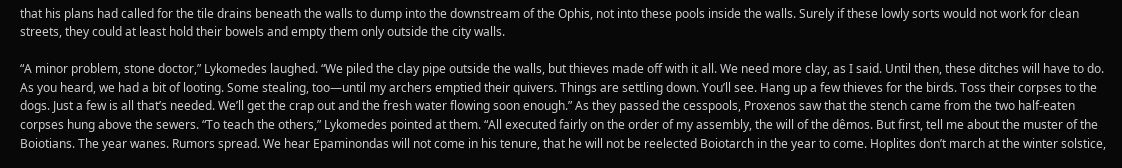that his plans had called for the tile drains beneath the walls to dump into the downstream of the Ophis, not into these pools inside the walls. Surely if these lowly sorts would not work for clean streets, they could at least hold their bowels and empty them only outside the city walls.

“A minor problem, stone doctor,” Lykomedes laughed. “We piled the clay pipe outside the walls, but thieves made off with it all. We need more clay, as I said. Until then, these ditches will have to do. As you heard, we had a bit of looting. Some stealing, too—until my archers emptied their quivers. Things are settling down. You’ll see. Hang up a few thieves for the birds. Toss their corpses to the dogs. Just a few is all that’s needed. We’ll get the crap out and the fresh water flowing soon enough.” As they passed the cesspools, Proxenos saw that the stench came from the two half-eaten corpses hung above the sewers. “To teach the others,” Lykomedes pointed at them. “All executed fairly on the order of my assembly, the will of the dêmos. But first, tell me about the muster of the Boiotians. The year wanes. Rumors spread. We hear Epaminondas will not come in his tenure, that he will not be reelected Boiotarch in the year to come. Hoplites don’t march at the winter solstice,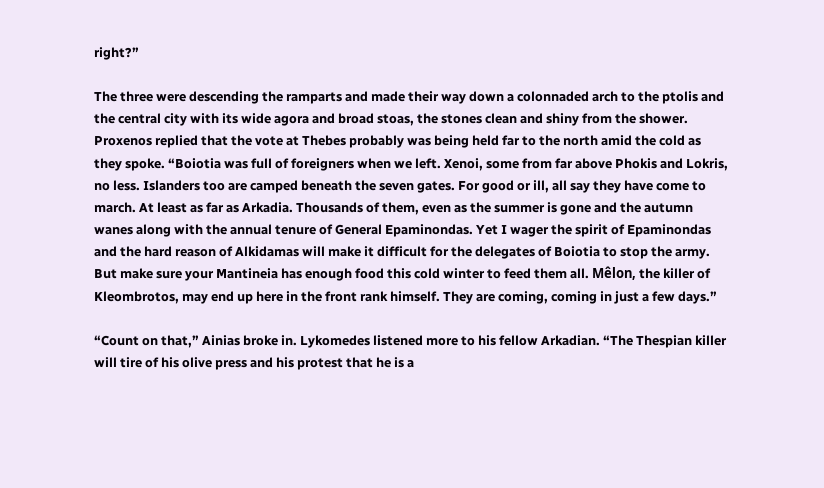right?”

The three were descending the ramparts and made their way down a colonnaded arch to the ptolis and the central city with its wide agora and broad stoas, the stones clean and shiny from the shower. Proxenos replied that the vote at Thebes probably was being held far to the north amid the cold as they spoke. “Boiotia was full of foreigners when we left. Xenoi, some from far above Phokis and Lokris, no less. Islanders too are camped beneath the seven gates. For good or ill, all say they have come to march. At least as far as Arkadia. Thousands of them, even as the summer is gone and the autumn wanes along with the annual tenure of General Epaminondas. Yet I wager the spirit of Epaminondas and the hard reason of Alkidamas will make it difficult for the delegates of Boiotia to stop the army. But make sure your Mantineia has enough food this cold winter to feed them all. Mêlon, the killer of Kleombrotos, may end up here in the front rank himself. They are coming, coming in just a few days.”

“Count on that,” Ainias broke in. Lykomedes listened more to his fellow Arkadian. “The Thespian killer will tire of his olive press and his protest that he is a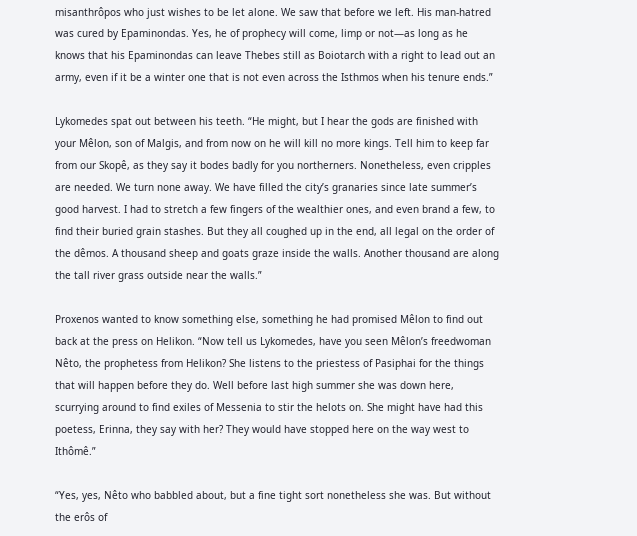misanthrôpos who just wishes to be let alone. We saw that before we left. His man-hatred was cured by Epaminondas. Yes, he of prophecy will come, limp or not—as long as he knows that his Epaminondas can leave Thebes still as Boiotarch with a right to lead out an army, even if it be a winter one that is not even across the Isthmos when his tenure ends.”

Lykomedes spat out between his teeth. “He might, but I hear the gods are finished with your Mêlon, son of Malgis, and from now on he will kill no more kings. Tell him to keep far from our Skopê, as they say it bodes badly for you northerners. Nonetheless, even cripples are needed. We turn none away. We have filled the city’s granaries since late summer’s good harvest. I had to stretch a few fingers of the wealthier ones, and even brand a few, to find their buried grain stashes. But they all coughed up in the end, all legal on the order of the dêmos. A thousand sheep and goats graze inside the walls. Another thousand are along the tall river grass outside near the walls.”

Proxenos wanted to know something else, something he had promised Mêlon to find out back at the press on Helikon. “Now tell us Lykomedes, have you seen Mêlon’s freedwoman Nêto, the prophetess from Helikon? She listens to the priestess of Pasiphai for the things that will happen before they do. Well before last high summer she was down here, scurrying around to find exiles of Messenia to stir the helots on. She might have had this poetess, Erinna, they say with her? They would have stopped here on the way west to Ithômê.”

“Yes, yes, Nêto who babbled about, but a fine tight sort nonetheless she was. But without the erôs of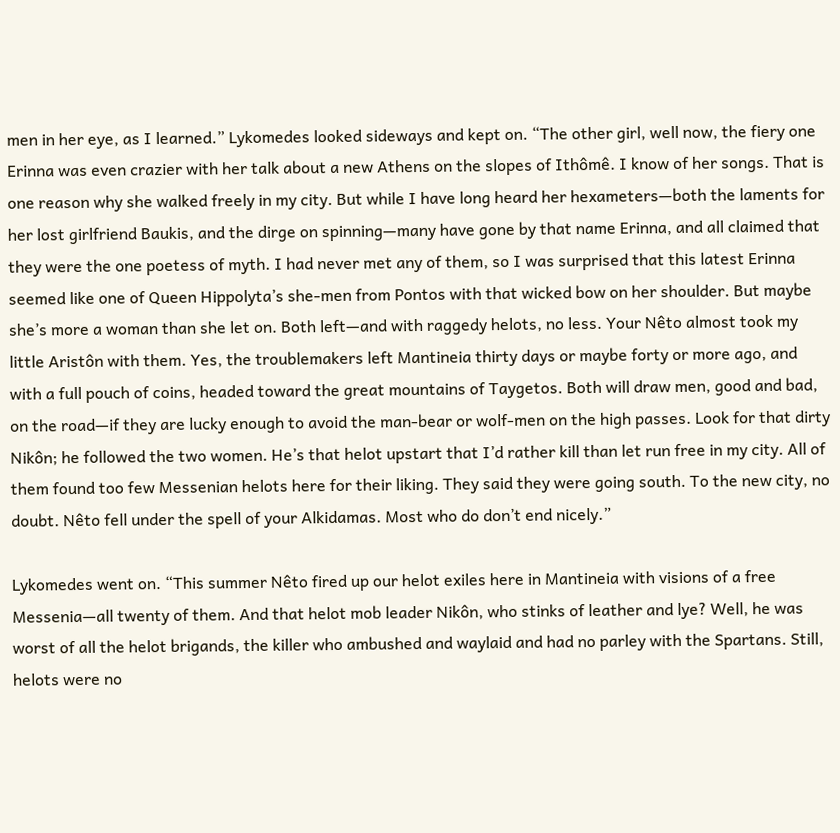men in her eye, as I learned.” Lykomedes looked sideways and kept on. “The other girl, well now, the fiery one Erinna was even crazier with her talk about a new Athens on the slopes of Ithômê. I know of her songs. That is one reason why she walked freely in my city. But while I have long heard her hexameters—both the laments for her lost girlfriend Baukis, and the dirge on spinning—many have gone by that name Erinna, and all claimed that they were the one poetess of myth. I had never met any of them, so I was surprised that this latest Erinna seemed like one of Queen Hippolyta’s she-men from Pontos with that wicked bow on her shoulder. But maybe she’s more a woman than she let on. Both left—and with raggedy helots, no less. Your Nêto almost took my little Aristôn with them. Yes, the troublemakers left Mantineia thirty days or maybe forty or more ago, and with a full pouch of coins, headed toward the great mountains of Taygetos. Both will draw men, good and bad, on the road—if they are lucky enough to avoid the man-bear or wolf-men on the high passes. Look for that dirty Nikôn; he followed the two women. He’s that helot upstart that I’d rather kill than let run free in my city. All of them found too few Messenian helots here for their liking. They said they were going south. To the new city, no doubt. Nêto fell under the spell of your Alkidamas. Most who do don’t end nicely.”

Lykomedes went on. “This summer Nêto fired up our helot exiles here in Mantineia with visions of a free Messenia—all twenty of them. And that helot mob leader Nikôn, who stinks of leather and lye? Well, he was worst of all the helot brigands, the killer who ambushed and waylaid and had no parley with the Spartans. Still, helots were no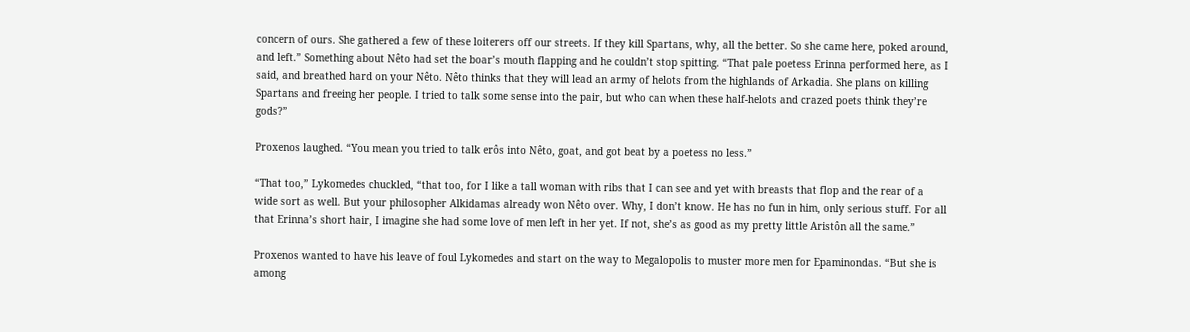concern of ours. She gathered a few of these loiterers off our streets. If they kill Spartans, why, all the better. So she came here, poked around, and left.” Something about Nêto had set the boar’s mouth flapping and he couldn’t stop spitting. “That pale poetess Erinna performed here, as I said, and breathed hard on your Nêto. Nêto thinks that they will lead an army of helots from the highlands of Arkadia. She plans on killing Spartans and freeing her people. I tried to talk some sense into the pair, but who can when these half-helots and crazed poets think they’re gods?”

Proxenos laughed. “You mean you tried to talk erôs into Nêto, goat, and got beat by a poetess no less.”

“That too,” Lykomedes chuckled, “that too, for I like a tall woman with ribs that I can see and yet with breasts that flop and the rear of a wide sort as well. But your philosopher Alkidamas already won Nêto over. Why, I don’t know. He has no fun in him, only serious stuff. For all that Erinna’s short hair, I imagine she had some love of men left in her yet. If not, she’s as good as my pretty little Aristôn all the same.”

Proxenos wanted to have his leave of foul Lykomedes and start on the way to Megalopolis to muster more men for Epaminondas. “But she is among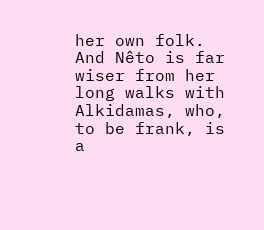her own folk. And Nêto is far wiser from her long walks with Alkidamas, who, to be frank, is a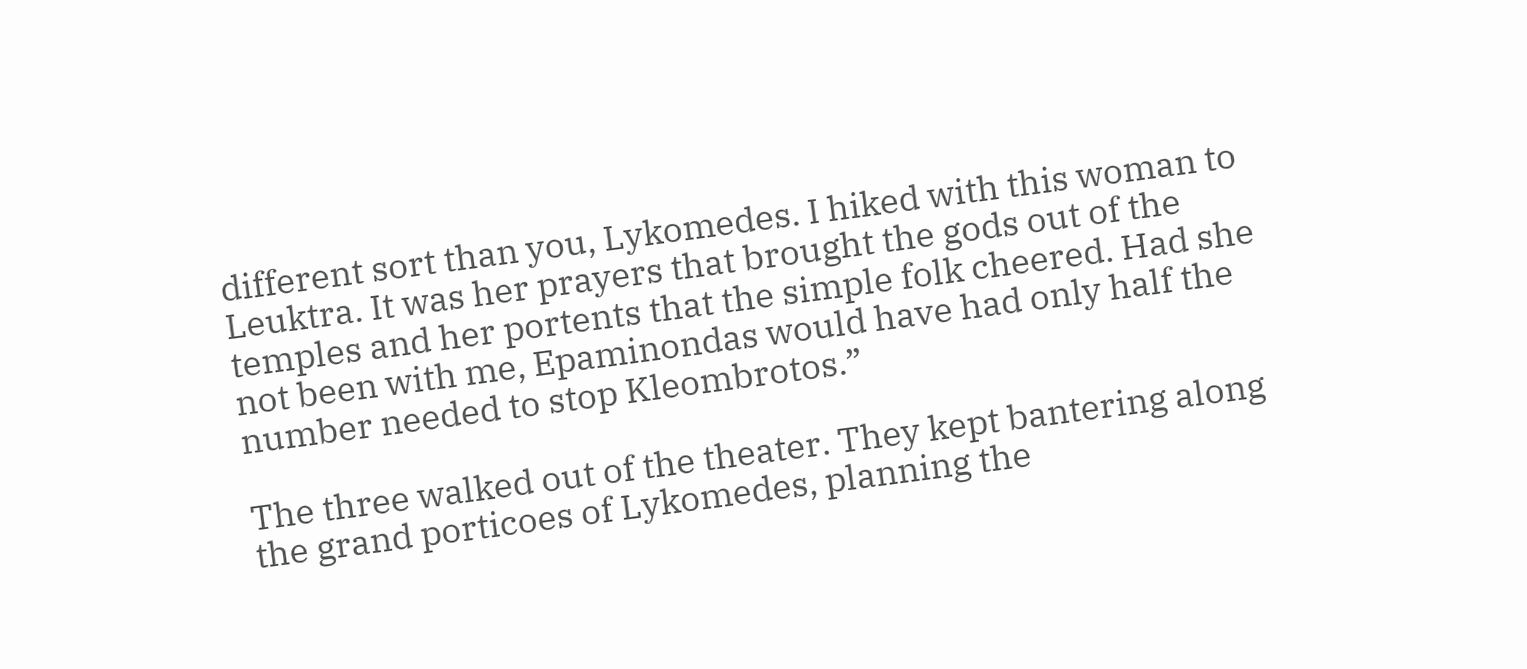different sort than you, Lykomedes. I hiked with this woman to Leuktra. It was her prayers that brought the gods out of the temples and her portents that the simple folk cheered. Had she not been with me, Epaminondas would have had only half the number needed to stop Kleombrotos.”

The three walked out of the theater. They kept bantering along the grand porticoes of Lykomedes, planning the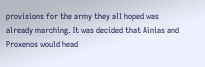provisions for the army they all hoped was already marching. It was decided that Ainias and Proxenos would head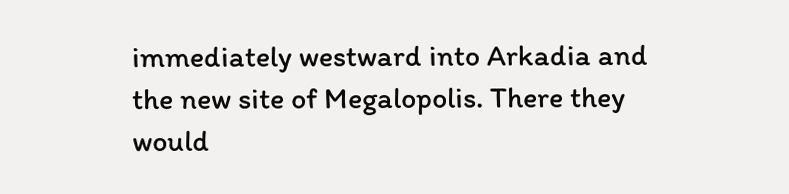immediately westward into Arkadia and the new site of Megalopolis. There they would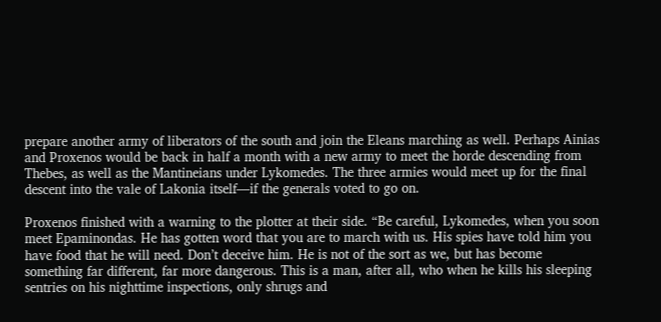prepare another army of liberators of the south and join the Eleans marching as well. Perhaps Ainias and Proxenos would be back in half a month with a new army to meet the horde descending from Thebes, as well as the Mantineians under Lykomedes. The three armies would meet up for the final descent into the vale of Lakonia itself—if the generals voted to go on.

Proxenos finished with a warning to the plotter at their side. “Be careful, Lykomedes, when you soon meet Epaminondas. He has gotten word that you are to march with us. His spies have told him you have food that he will need. Don’t deceive him. He is not of the sort as we, but has become something far different, far more dangerous. This is a man, after all, who when he kills his sleeping sentries on his nighttime inspections, only shrugs and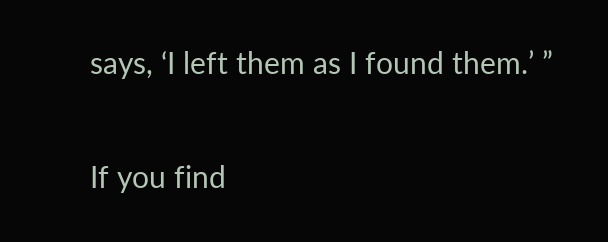says, ‘I left them as I found them.’ ”

If you find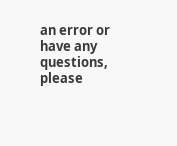an error or have any questions, please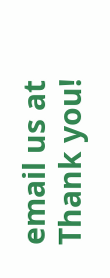email us at Thank you!